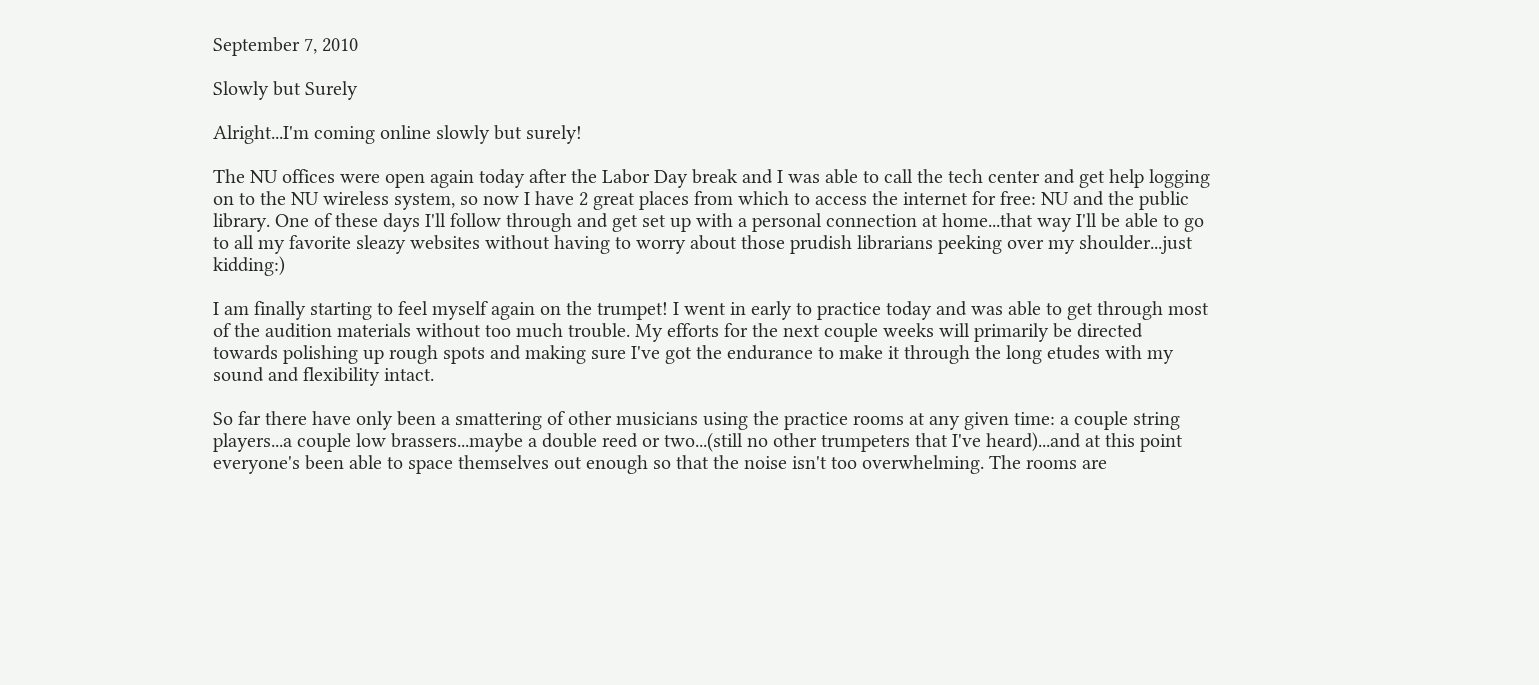September 7, 2010

Slowly but Surely

Alright...I'm coming online slowly but surely!

The NU offices were open again today after the Labor Day break and I was able to call the tech center and get help logging on to the NU wireless system, so now I have 2 great places from which to access the internet for free: NU and the public library. One of these days I'll follow through and get set up with a personal connection at home...that way I'll be able to go to all my favorite sleazy websites without having to worry about those prudish librarians peeking over my shoulder...just kidding:)

I am finally starting to feel myself again on the trumpet! I went in early to practice today and was able to get through most of the audition materials without too much trouble. My efforts for the next couple weeks will primarily be directed towards polishing up rough spots and making sure I've got the endurance to make it through the long etudes with my sound and flexibility intact.

So far there have only been a smattering of other musicians using the practice rooms at any given time: a couple string players...a couple low brassers...maybe a double reed or two...(still no other trumpeters that I've heard)...and at this point everyone's been able to space themselves out enough so that the noise isn't too overwhelming. The rooms are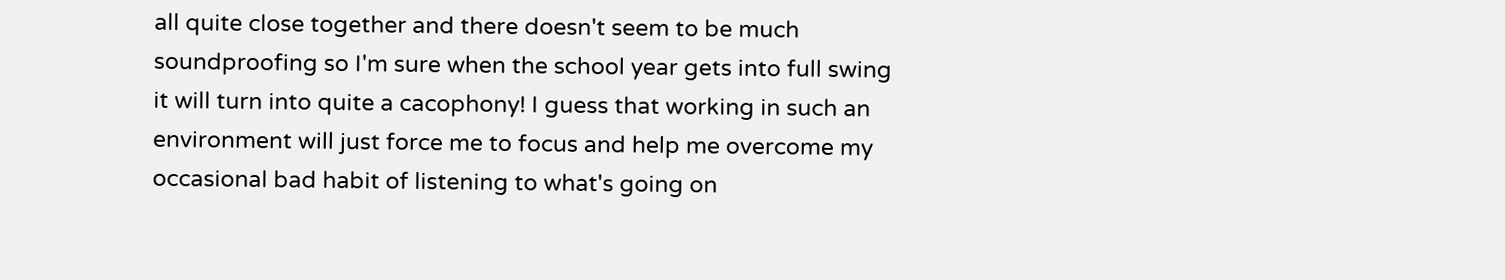all quite close together and there doesn't seem to be much soundproofing so I'm sure when the school year gets into full swing it will turn into quite a cacophony! I guess that working in such an environment will just force me to focus and help me overcome my occasional bad habit of listening to what's going on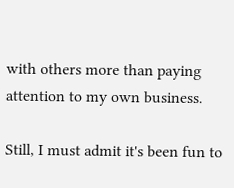with others more than paying attention to my own business.

Still, I must admit it's been fun to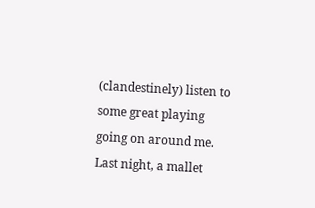(clandestinely) listen to some great playing going on around me. Last night, a mallet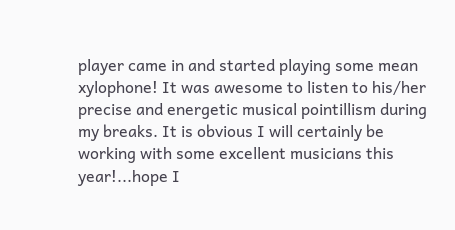player came in and started playing some mean xylophone! It was awesome to listen to his/her precise and energetic musical pointillism during my breaks. It is obvious I will certainly be working with some excellent musicians this year!...hope I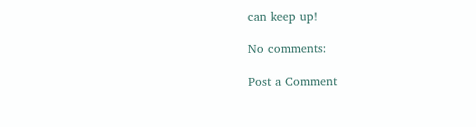can keep up!

No comments:

Post a Comment